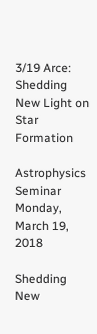3/19 Arce: Shedding New Light on Star Formation

Astrophysics Seminar
Monday, March 19, 2018

Shedding New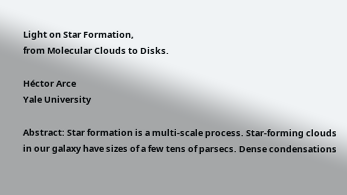Light on Star Formation,
from Molecular Clouds to Disks.

Héctor Arce
Yale University

Abstract: Star formation is a multi‐scale process. Star‐forming clouds in our galaxy have sizes of a few tens of parsecs. Dense condensations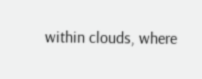within clouds, where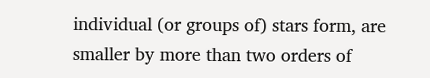individual (or groups of) stars form, are smaller by more than two orders of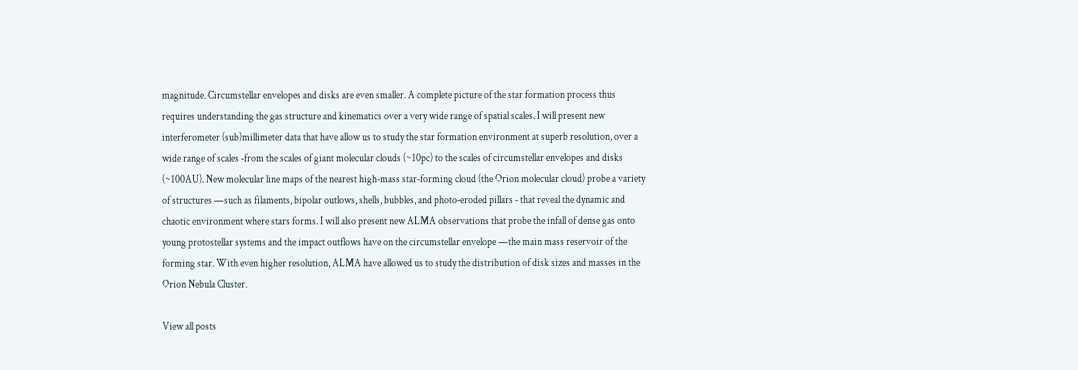magnitude. Circumstellar envelopes and disks are even smaller. A complete picture of the star formation process thus requires understanding the gas structure and kinematics over a very wide range of spatial scales. I will present new interferometer (sub)millimeter data that have allow us to study the star formation environment at superb resolution, over a wide range of scales ‐from the scales of giant molecular clouds (~10pc) to the scales of circumstellar envelopes and disks (~100AU). New molecular line maps of the nearest high‐mass star‐forming cloud (the Orion molecular cloud) probe a variety of structures —such as filaments, bipolar outlows, shells, bubbles, and photo‐eroded pillars ‐ that reveal the dynamic and chaotic environment where stars forms. I will also present new ALMA observations that probe the infall of dense gas onto young protostellar systems and the impact outflows have on the circumstellar envelope —the main mass reservoir of the forming star. With even higher resolution, ALMA have allowed us to study the distribution of disk sizes and masses in the Orion Nebula Cluster.

View all posts